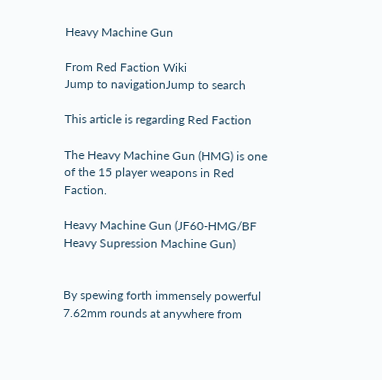Heavy Machine Gun

From Red Faction Wiki
Jump to navigationJump to search

This article is regarding Red Faction

The Heavy Machine Gun (HMG) is one of the 15 player weapons in Red Faction.

Heavy Machine Gun (JF60-HMG/BF Heavy Supression Machine Gun)


By spewing forth immensely powerful 7.62mm rounds at anywhere from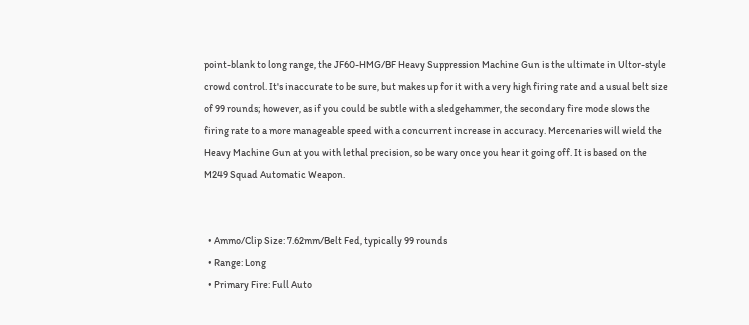point-blank to long range, the JF60-HMG/BF Heavy Suppression Machine Gun is the ultimate in Ultor-style crowd control. It's inaccurate to be sure, but makes up for it with a very high firing rate and a usual belt size of 99 rounds; however, as if you could be subtle with a sledgehammer, the secondary fire mode slows the firing rate to a more manageable speed with a concurrent increase in accuracy. Mercenaries will wield the Heavy Machine Gun at you with lethal precision, so be wary once you hear it going off. It is based on the M249 Squad Automatic Weapon.


  • Ammo/Clip Size: 7.62mm/Belt Fed, typically 99 rounds
  • Range: Long
  • Primary Fire: Full Auto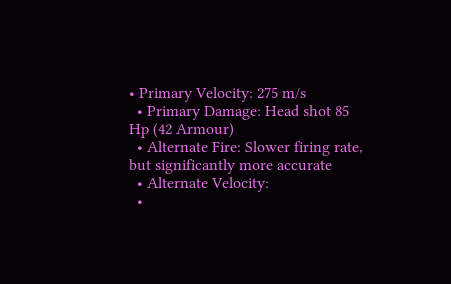• Primary Velocity: 275 m/s
  • Primary Damage: Head shot 85 Hp (42 Armour)
  • Alternate Fire: Slower firing rate, but significantly more accurate
  • Alternate Velocity:
  •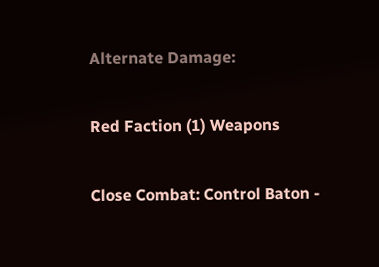Alternate Damage:

Red Faction (1) Weapons

Close Combat: Control Baton -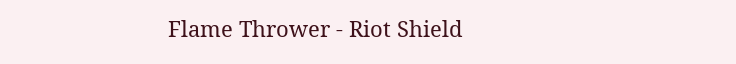Flame Thrower - Riot Shield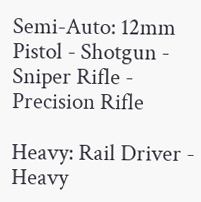Semi-Auto: 12mm Pistol - Shotgun - Sniper Rifle - Precision Rifle

Heavy: Rail Driver - Heavy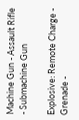Machine Gun - Assault Rifle - Submachine Gun

Explosive: Remote Charge - Grenade -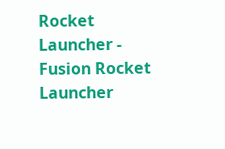Rocket Launcher - Fusion Rocket Launcher